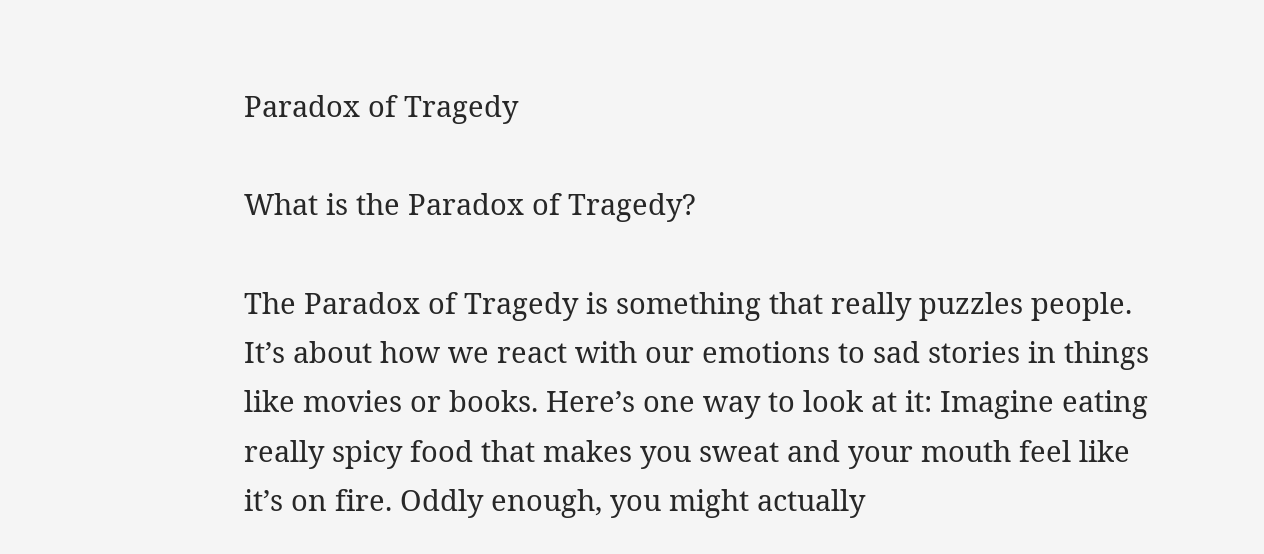Paradox of Tragedy

What is the Paradox of Tragedy?

The Paradox of Tragedy is something that really puzzles people. It’s about how we react with our emotions to sad stories in things like movies or books. Here’s one way to look at it: Imagine eating really spicy food that makes you sweat and your mouth feel like it’s on fire. Oddly enough, you might actually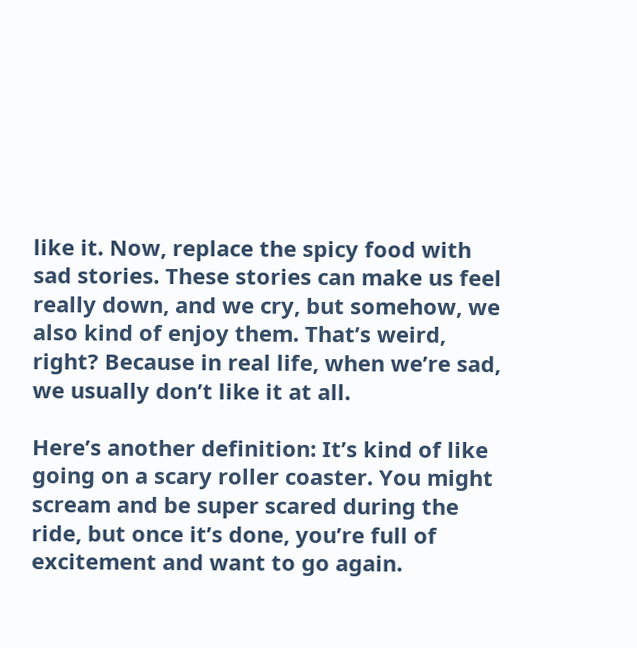like it. Now, replace the spicy food with sad stories. These stories can make us feel really down, and we cry, but somehow, we also kind of enjoy them. That’s weird, right? Because in real life, when we’re sad, we usually don’t like it at all.

Here’s another definition: It’s kind of like going on a scary roller coaster. You might scream and be super scared during the ride, but once it’s done, you’re full of excitement and want to go again.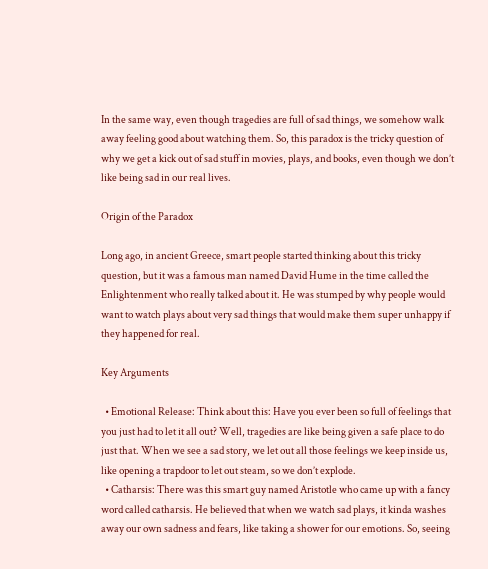In the same way, even though tragedies are full of sad things, we somehow walk away feeling good about watching them. So, this paradox is the tricky question of why we get a kick out of sad stuff in movies, plays, and books, even though we don’t like being sad in our real lives.

Origin of the Paradox

Long ago, in ancient Greece, smart people started thinking about this tricky question, but it was a famous man named David Hume in the time called the Enlightenment who really talked about it. He was stumped by why people would want to watch plays about very sad things that would make them super unhappy if they happened for real.

Key Arguments

  • Emotional Release: Think about this: Have you ever been so full of feelings that you just had to let it all out? Well, tragedies are like being given a safe place to do just that. When we see a sad story, we let out all those feelings we keep inside us, like opening a trapdoor to let out steam, so we don’t explode.
  • Catharsis: There was this smart guy named Aristotle who came up with a fancy word called catharsis. He believed that when we watch sad plays, it kinda washes away our own sadness and fears, like taking a shower for our emotions. So, seeing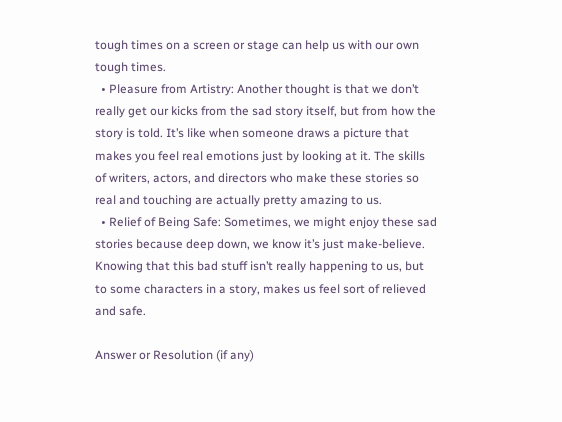tough times on a screen or stage can help us with our own tough times.
  • Pleasure from Artistry: Another thought is that we don’t really get our kicks from the sad story itself, but from how the story is told. It’s like when someone draws a picture that makes you feel real emotions just by looking at it. The skills of writers, actors, and directors who make these stories so real and touching are actually pretty amazing to us.
  • Relief of Being Safe: Sometimes, we might enjoy these sad stories because deep down, we know it’s just make-believe. Knowing that this bad stuff isn’t really happening to us, but to some characters in a story, makes us feel sort of relieved and safe.

Answer or Resolution (if any)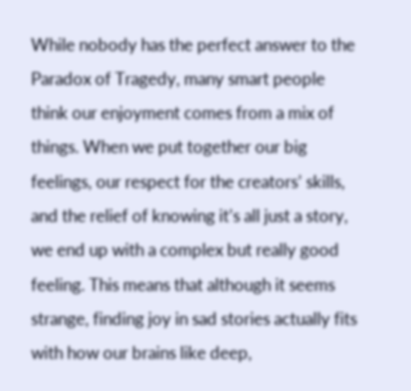While nobody has the perfect answer to the Paradox of Tragedy, many smart people think our enjoyment comes from a mix of things. When we put together our big feelings, our respect for the creators’ skills, and the relief of knowing it’s all just a story, we end up with a complex but really good feeling. This means that although it seems strange, finding joy in sad stories actually fits with how our brains like deep,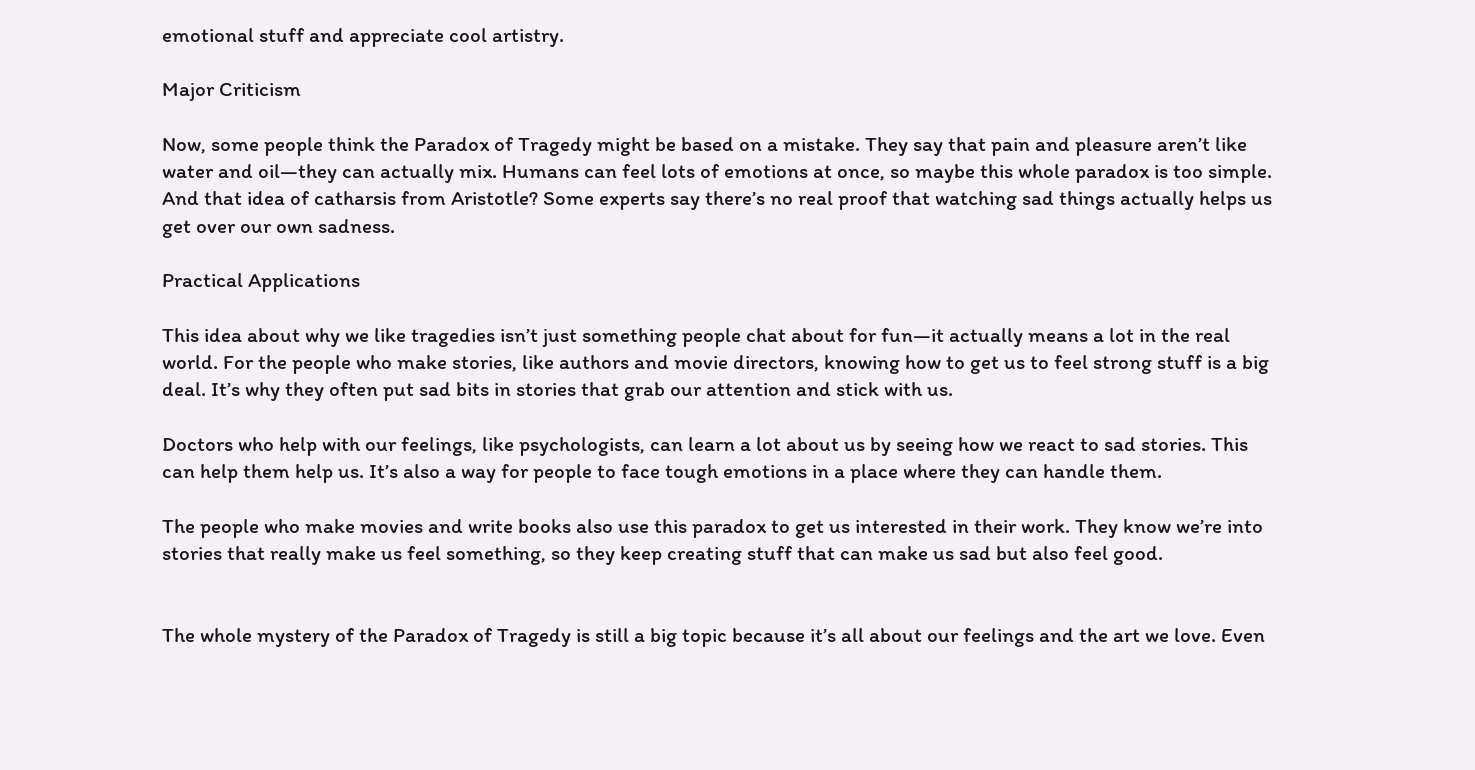emotional stuff and appreciate cool artistry.

Major Criticism

Now, some people think the Paradox of Tragedy might be based on a mistake. They say that pain and pleasure aren’t like water and oil—they can actually mix. Humans can feel lots of emotions at once, so maybe this whole paradox is too simple. And that idea of catharsis from Aristotle? Some experts say there’s no real proof that watching sad things actually helps us get over our own sadness.

Practical Applications

This idea about why we like tragedies isn’t just something people chat about for fun—it actually means a lot in the real world. For the people who make stories, like authors and movie directors, knowing how to get us to feel strong stuff is a big deal. It’s why they often put sad bits in stories that grab our attention and stick with us.

Doctors who help with our feelings, like psychologists, can learn a lot about us by seeing how we react to sad stories. This can help them help us. It’s also a way for people to face tough emotions in a place where they can handle them.

The people who make movies and write books also use this paradox to get us interested in their work. They know we’re into stories that really make us feel something, so they keep creating stuff that can make us sad but also feel good.


The whole mystery of the Paradox of Tragedy is still a big topic because it’s all about our feelings and the art we love. Even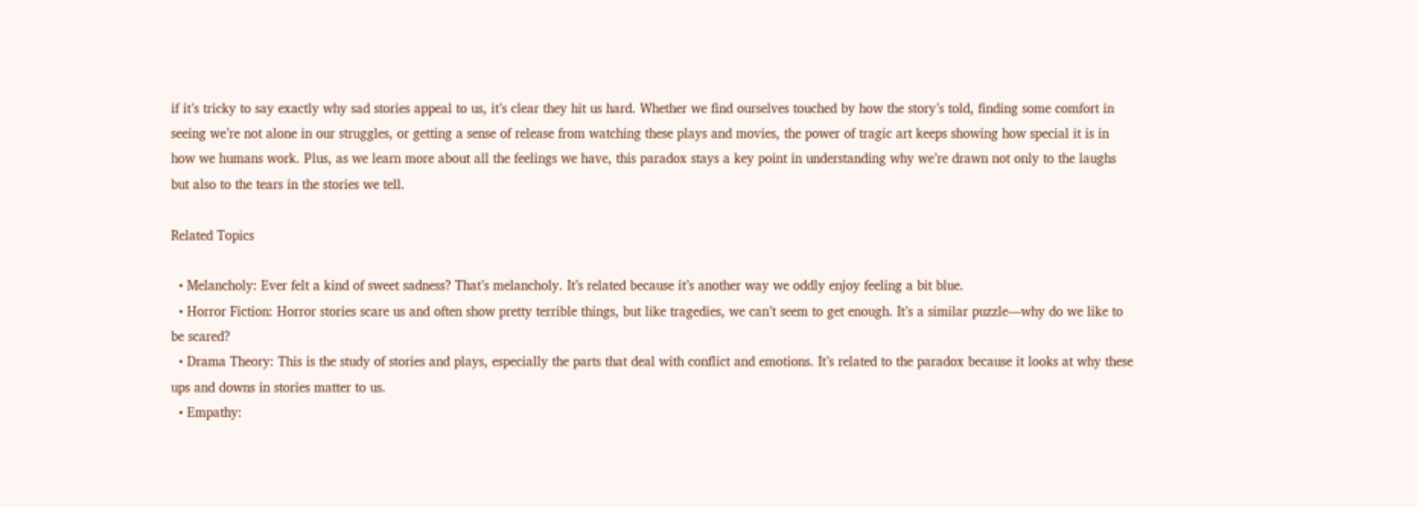if it’s tricky to say exactly why sad stories appeal to us, it’s clear they hit us hard. Whether we find ourselves touched by how the story’s told, finding some comfort in seeing we’re not alone in our struggles, or getting a sense of release from watching these plays and movies, the power of tragic art keeps showing how special it is in how we humans work. Plus, as we learn more about all the feelings we have, this paradox stays a key point in understanding why we’re drawn not only to the laughs but also to the tears in the stories we tell.

Related Topics

  • Melancholy: Ever felt a kind of sweet sadness? That’s melancholy. It’s related because it’s another way we oddly enjoy feeling a bit blue.
  • Horror Fiction: Horror stories scare us and often show pretty terrible things, but like tragedies, we can’t seem to get enough. It’s a similar puzzle—why do we like to be scared?
  • Drama Theory: This is the study of stories and plays, especially the parts that deal with conflict and emotions. It’s related to the paradox because it looks at why these ups and downs in stories matter to us.
  • Empathy: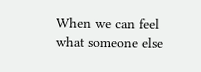When we can feel what someone else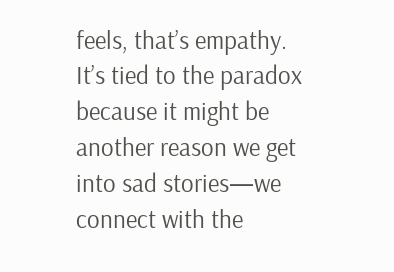feels, that’s empathy. It’s tied to the paradox because it might be another reason we get into sad stories—we connect with the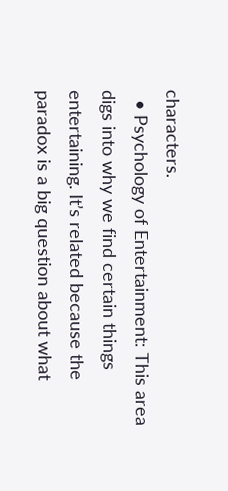characters.
  • Psychology of Entertainment: This area digs into why we find certain things entertaining. It’s related because the paradox is a big question about what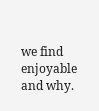we find enjoyable and why.